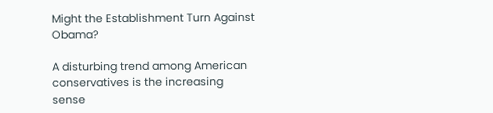Might the Establishment Turn Against Obama?

A disturbing trend among American conservatives is the increasing sense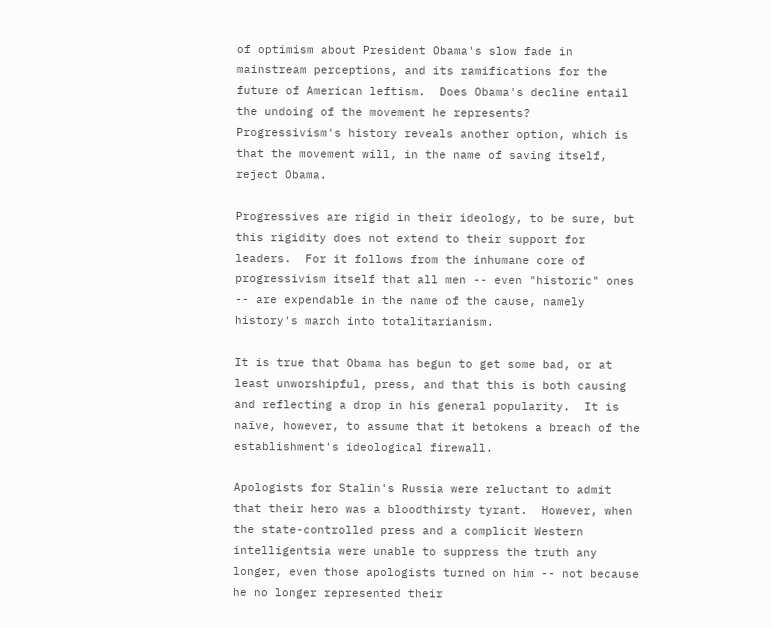of optimism about President Obama's slow fade in mainstream perceptions, and its ramifications for the future of American leftism.  Does Obama's decline entail the undoing of the movement he represents?  Progressivism's history reveals another option, which is that the movement will, in the name of saving itself, reject Obama.

Progressives are rigid in their ideology, to be sure, but this rigidity does not extend to their support for leaders.  For it follows from the inhumane core of progressivism itself that all men -- even "historic" ones -- are expendable in the name of the cause, namely history's march into totalitarianism.

It is true that Obama has begun to get some bad, or at least unworshipful, press, and that this is both causing and reflecting a drop in his general popularity.  It is naïve, however, to assume that it betokens a breach of the establishment's ideological firewall.

Apologists for Stalin's Russia were reluctant to admit that their hero was a bloodthirsty tyrant.  However, when the state-controlled press and a complicit Western intelligentsia were unable to suppress the truth any longer, even those apologists turned on him -- not because he no longer represented their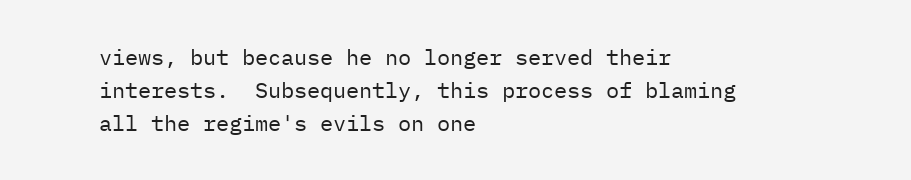views, but because he no longer served their interests.  Subsequently, this process of blaming all the regime's evils on one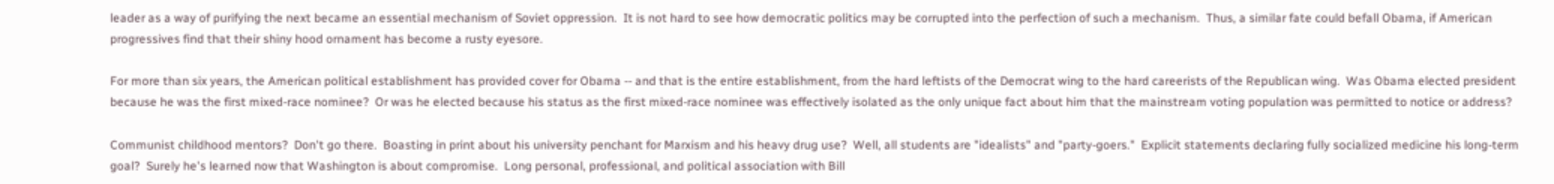leader as a way of purifying the next became an essential mechanism of Soviet oppression.  It is not hard to see how democratic politics may be corrupted into the perfection of such a mechanism.  Thus, a similar fate could befall Obama, if American progressives find that their shiny hood ornament has become a rusty eyesore.

For more than six years, the American political establishment has provided cover for Obama -- and that is the entire establishment, from the hard leftists of the Democrat wing to the hard careerists of the Republican wing.  Was Obama elected president because he was the first mixed-race nominee?  Or was he elected because his status as the first mixed-race nominee was effectively isolated as the only unique fact about him that the mainstream voting population was permitted to notice or address?

Communist childhood mentors?  Don't go there.  Boasting in print about his university penchant for Marxism and his heavy drug use?  Well, all students are "idealists" and "party-goers."  Explicit statements declaring fully socialized medicine his long-term goal?  Surely he's learned now that Washington is about compromise.  Long personal, professional, and political association with Bill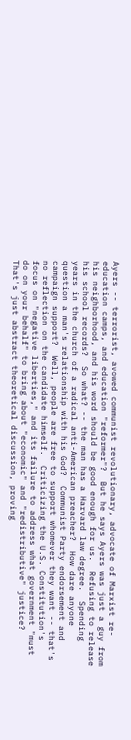Ayers -- terrorist, avowed communist revolutionary, advocate of Marxist re-education camps, and education "reformer"?  But he says Ayers was just a guy from his neighborhood, and his word should be good enough for us.  Refusing to release his school records?  So what? -- the man has a Harvard law degree.  Spending years in the church of a radical anti-American preacher?  How dare anyone question a man's relationship with his God?  Communist Party endorsement and campaign support?  Well, people are free to support whomever they want -- that's no reflection on the candidate himself.  Criticizing the U.S. Constitution's focus on "negative liberties," and its failure to address what government "must do on your behalf" to bring about "economic" and "redistributive" justice?  That's just abstract theoretical discussion, proving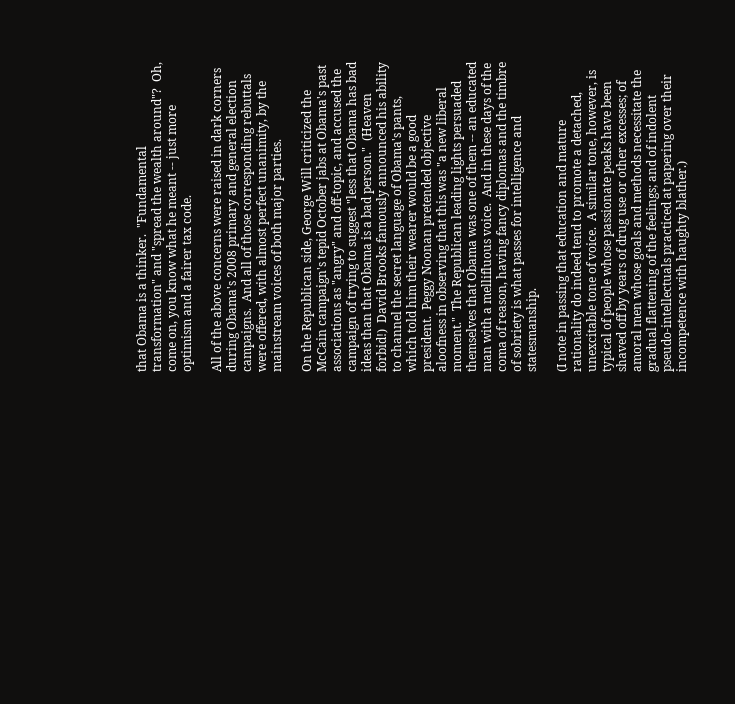that Obama is a thinker.  "Fundamental transformation" and "spread the wealth around"?  Oh, come on, you know what he meant -- just more optimism and a fairer tax code.

All of the above concerns were raised in dark corners during Obama's 2008 primary and general election campaigns.  And all of those corresponding rebuttals were offered, with almost perfect unanimity, by the mainstream voices of both major parties.

On the Republican side, George Will criticized the McCain campaign's tepid October jabs at Obama's past associations as "angry" and off-topic, and accused the campaign of trying to suggest "less that Obama has bad ideas than that Obama is a bad person."  (Heaven forbid!)  David Brooks famously announced his ability to channel the secret language of Obama's pants, which told him their wearer would be a good president.  Peggy Noonan pretended objective aloofness in observing that this was "a new liberal moment."  The Republican leading lights persuaded themselves that Obama was one of them -- an educated man with a mellifluous voice.  And in these days of the coma of reason, having fancy diplomas and the timbre of sobriety is what passes for intelligence and statesmanship.

(I note in passing that education and mature rationality do indeed tend to promote a detached, unexcitable tone of voice.  A similar tone, however, is typical of people whose passionate peaks have been shaved off by years of drug use or other excesses; of amoral men whose goals and methods necessitate the gradual flattening of the feelings; and of indolent pseudo-intellectuals practiced at papering over their incompetence with haughty blather.)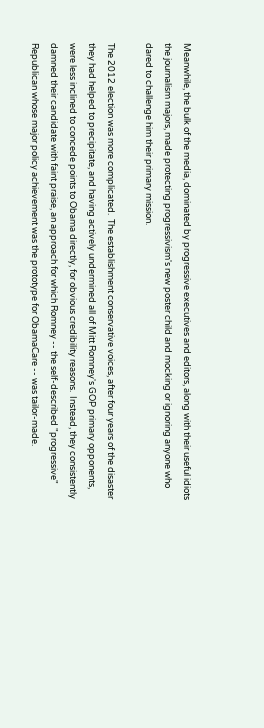Meanwhile, the bulk of the media, dominated by progressive executives and editors, along with their useful idiots the journalism majors, made protecting progressivism's new poster child and mocking or ignoring anyone who dared to challenge him their primary mission.

The 2012 election was more complicated.  The establishment conservative voices, after four years of the disaster they had helped to precipitate, and having actively undermined all of Mitt Romney's GOP primary opponents, were less inclined to concede points to Obama directly, for obvious credibility reasons.  Instead, they consistently damned their candidate with faint praise, an approach for which Romney -- the self-described "progressive" Republican whose major policy achievement was the prototype for ObamaCare -- was tailor-made.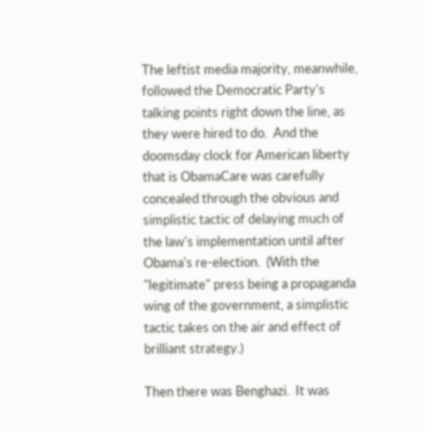The leftist media majority, meanwhile, followed the Democratic Party's talking points right down the line, as they were hired to do.  And the doomsday clock for American liberty that is ObamaCare was carefully concealed through the obvious and simplistic tactic of delaying much of the law's implementation until after Obama's re-election.  (With the "legitimate" press being a propaganda wing of the government, a simplistic tactic takes on the air and effect of brilliant strategy.)

Then there was Benghazi.  It was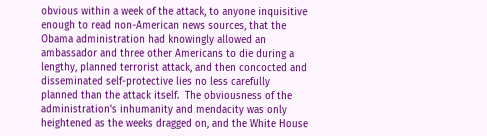obvious within a week of the attack, to anyone inquisitive enough to read non-American news sources, that the Obama administration had knowingly allowed an ambassador and three other Americans to die during a lengthy, planned terrorist attack, and then concocted and disseminated self-protective lies no less carefully planned than the attack itself.  The obviousness of the administration's inhumanity and mendacity was only heightened as the weeks dragged on, and the White House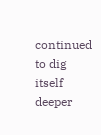continued to dig itself deeper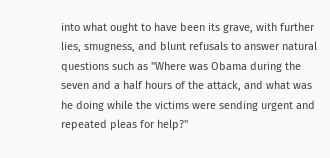into what ought to have been its grave, with further lies, smugness, and blunt refusals to answer natural questions such as "Where was Obama during the seven and a half hours of the attack, and what was he doing while the victims were sending urgent and repeated pleas for help?"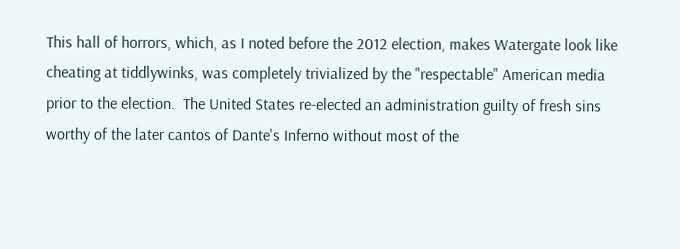This hall of horrors, which, as I noted before the 2012 election, makes Watergate look like cheating at tiddlywinks, was completely trivialized by the "respectable" American media prior to the election.  The United States re-elected an administration guilty of fresh sins worthy of the later cantos of Dante's Inferno without most of the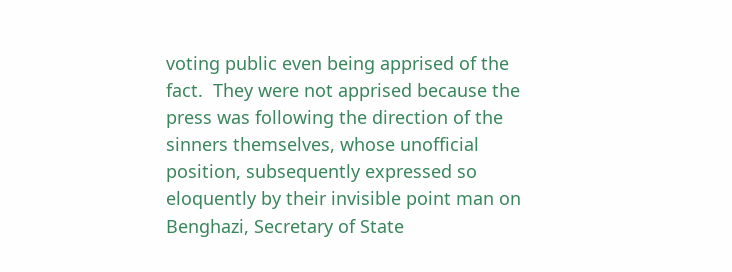voting public even being apprised of the fact.  They were not apprised because the press was following the direction of the sinners themselves, whose unofficial position, subsequently expressed so eloquently by their invisible point man on Benghazi, Secretary of State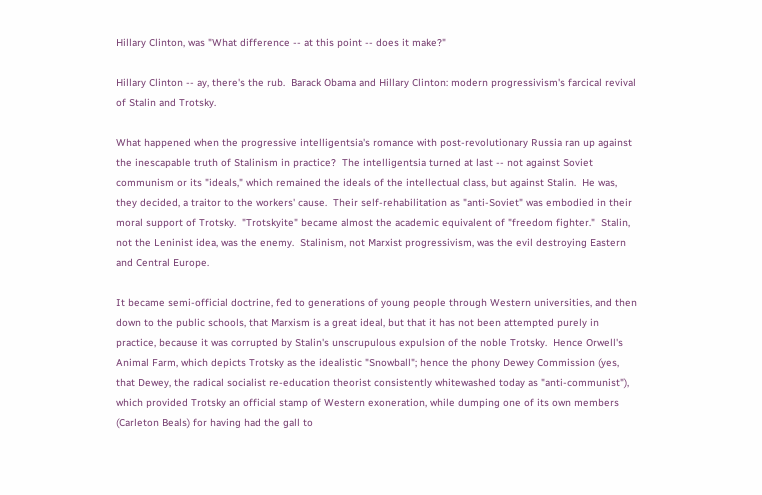Hillary Clinton, was "What difference -- at this point -- does it make?"

Hillary Clinton -- ay, there's the rub.  Barack Obama and Hillary Clinton: modern progressivism's farcical revival of Stalin and Trotsky.

What happened when the progressive intelligentsia's romance with post-revolutionary Russia ran up against the inescapable truth of Stalinism in practice?  The intelligentsia turned at last -- not against Soviet communism or its "ideals," which remained the ideals of the intellectual class, but against Stalin.  He was, they decided, a traitor to the workers' cause.  Their self-rehabilitation as "anti-Soviet" was embodied in their moral support of Trotsky.  "Trotskyite" became almost the academic equivalent of "freedom fighter."  Stalin, not the Leninist idea, was the enemy.  Stalinism, not Marxist progressivism, was the evil destroying Eastern and Central Europe.

It became semi-official doctrine, fed to generations of young people through Western universities, and then down to the public schools, that Marxism is a great ideal, but that it has not been attempted purely in practice, because it was corrupted by Stalin's unscrupulous expulsion of the noble Trotsky.  Hence Orwell's Animal Farm, which depicts Trotsky as the idealistic "Snowball"; hence the phony Dewey Commission (yes, that Dewey, the radical socialist re-education theorist consistently whitewashed today as "anti-communist"), which provided Trotsky an official stamp of Western exoneration, while dumping one of its own members (Carleton Beals) for having had the gall to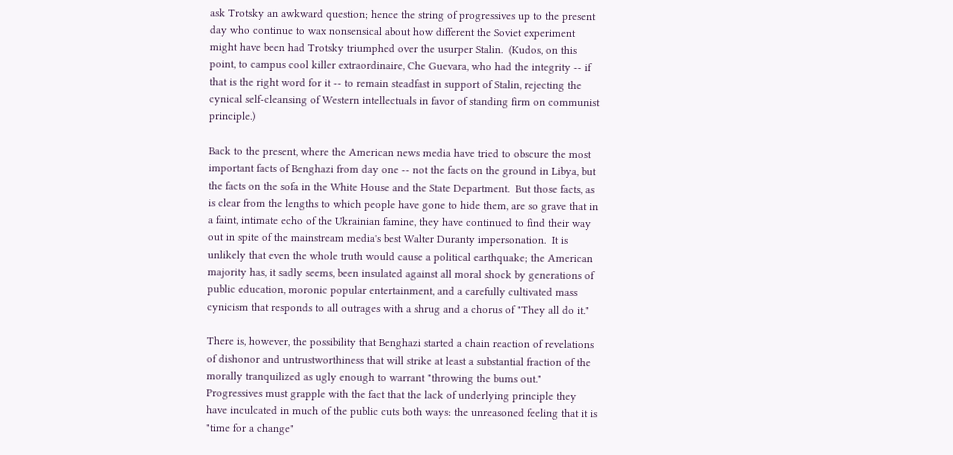ask Trotsky an awkward question; hence the string of progressives up to the present day who continue to wax nonsensical about how different the Soviet experiment might have been had Trotsky triumphed over the usurper Stalin.  (Kudos, on this point, to campus cool killer extraordinaire, Che Guevara, who had the integrity -- if that is the right word for it -- to remain steadfast in support of Stalin, rejecting the cynical self-cleansing of Western intellectuals in favor of standing firm on communist principle.)

Back to the present, where the American news media have tried to obscure the most important facts of Benghazi from day one -- not the facts on the ground in Libya, but the facts on the sofa in the White House and the State Department.  But those facts, as is clear from the lengths to which people have gone to hide them, are so grave that in a faint, intimate echo of the Ukrainian famine, they have continued to find their way out in spite of the mainstream media's best Walter Duranty impersonation.  It is unlikely that even the whole truth would cause a political earthquake; the American majority has, it sadly seems, been insulated against all moral shock by generations of public education, moronic popular entertainment, and a carefully cultivated mass cynicism that responds to all outrages with a shrug and a chorus of "They all do it."

There is, however, the possibility that Benghazi started a chain reaction of revelations of dishonor and untrustworthiness that will strike at least a substantial fraction of the morally tranquilized as ugly enough to warrant "throwing the bums out."  Progressives must grapple with the fact that the lack of underlying principle they have inculcated in much of the public cuts both ways: the unreasoned feeling that it is "time for a change"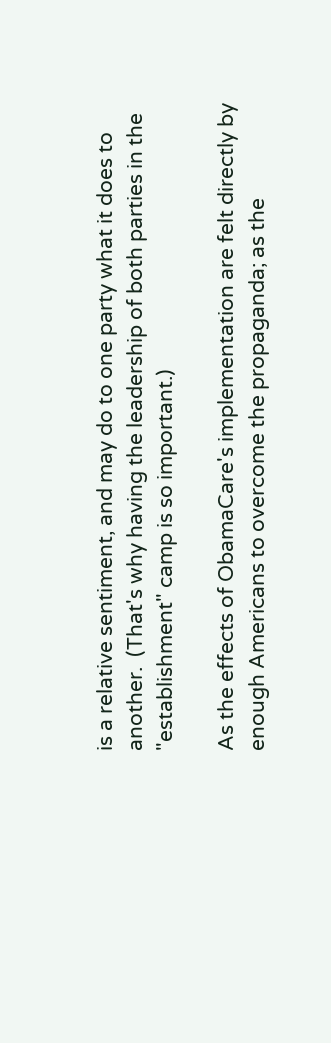is a relative sentiment, and may do to one party what it does to another.  (That's why having the leadership of both parties in the "establishment" camp is so important.)

As the effects of ObamaCare's implementation are felt directly by enough Americans to overcome the propaganda; as the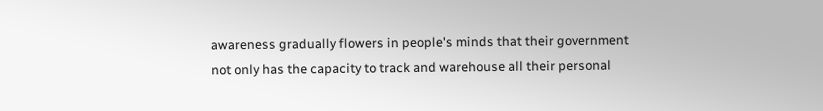awareness gradually flowers in people's minds that their government not only has the capacity to track and warehouse all their personal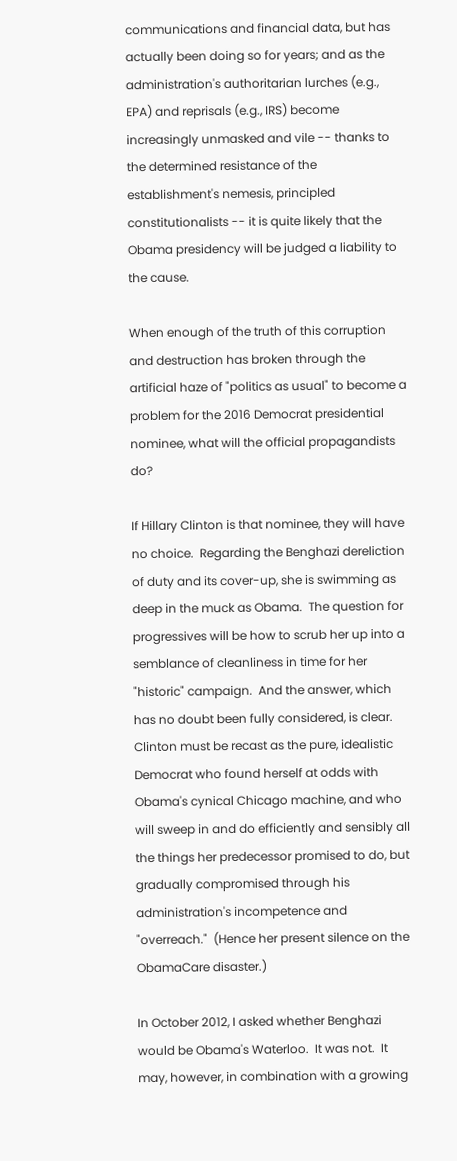communications and financial data, but has actually been doing so for years; and as the administration's authoritarian lurches (e.g., EPA) and reprisals (e.g., IRS) become increasingly unmasked and vile -- thanks to the determined resistance of the establishment's nemesis, principled constitutionalists -- it is quite likely that the Obama presidency will be judged a liability to the cause.

When enough of the truth of this corruption and destruction has broken through the artificial haze of "politics as usual" to become a problem for the 2016 Democrat presidential nominee, what will the official propagandists do?

If Hillary Clinton is that nominee, they will have no choice.  Regarding the Benghazi dereliction of duty and its cover-up, she is swimming as deep in the muck as Obama.  The question for progressives will be how to scrub her up into a semblance of cleanliness in time for her "historic" campaign.  And the answer, which has no doubt been fully considered, is clear.  Clinton must be recast as the pure, idealistic Democrat who found herself at odds with Obama's cynical Chicago machine, and who will sweep in and do efficiently and sensibly all the things her predecessor promised to do, but gradually compromised through his administration's incompetence and "overreach."  (Hence her present silence on the ObamaCare disaster.)

In October 2012, I asked whether Benghazi would be Obama's Waterloo.  It was not.  It may, however, in combination with a growing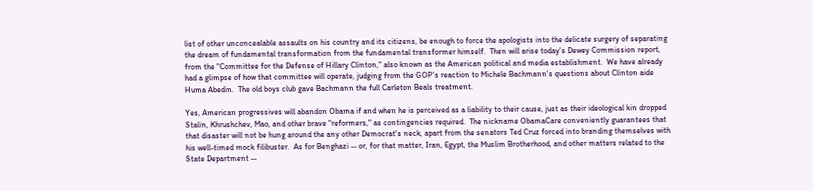list of other unconcealable assaults on his country and its citizens, be enough to force the apologists into the delicate surgery of separating the dream of fundamental transformation from the fundamental transformer himself.  Then will arise today's Dewey Commission report, from the "Committee for the Defense of Hillary Clinton," also known as the American political and media establishment.  We have already had a glimpse of how that committee will operate, judging from the GOP's reaction to Michele Bachmann's questions about Clinton aide Huma Abedin.  The old boys club gave Bachmann the full Carleton Beals treatment.

Yes, American progressives will abandon Obama if and when he is perceived as a liability to their cause, just as their ideological kin dropped Stalin, Khrushchev, Mao, and other brave "reformers," as contingencies required.  The nickname ObamaCare conveniently guarantees that that disaster will not be hung around the any other Democrat's neck, apart from the senators Ted Cruz forced into branding themselves with his well-timed mock filibuster.  As for Benghazi -- or, for that matter, Iran, Egypt, the Muslim Brotherhood, and other matters related to the State Department --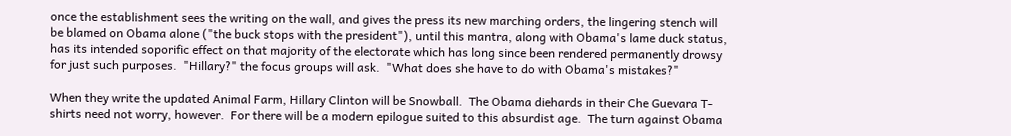once the establishment sees the writing on the wall, and gives the press its new marching orders, the lingering stench will be blamed on Obama alone ("the buck stops with the president"), until this mantra, along with Obama's lame duck status, has its intended soporific effect on that majority of the electorate which has long since been rendered permanently drowsy for just such purposes.  "Hillary?" the focus groups will ask.  "What does she have to do with Obama's mistakes?"

When they write the updated Animal Farm, Hillary Clinton will be Snowball.  The Obama diehards in their Che Guevara T-shirts need not worry, however.  For there will be a modern epilogue suited to this absurdist age.  The turn against Obama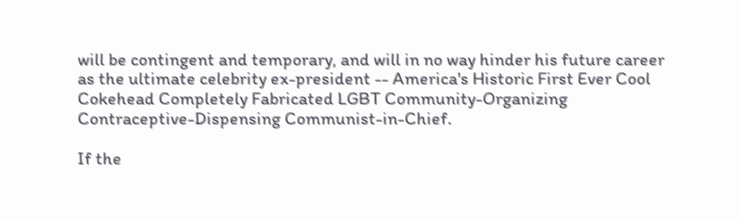will be contingent and temporary, and will in no way hinder his future career as the ultimate celebrity ex-president -- America's Historic First Ever Cool Cokehead Completely Fabricated LGBT Community-Organizing Contraceptive-Dispensing Communist-in-Chief.

If the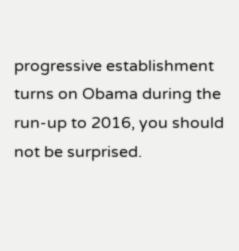progressive establishment turns on Obama during the run-up to 2016, you should not be surprised.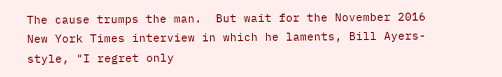The cause trumps the man.  But wait for the November 2016 New York Times interview in which he laments, Bill Ayers-style, "I regret only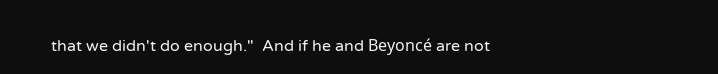that we didn't do enough."  And if he and Beyoncé are not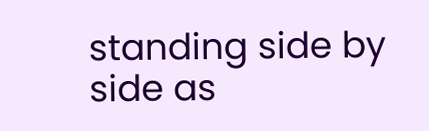standing side by side as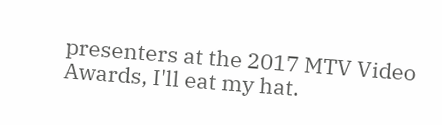presenters at the 2017 MTV Video Awards, I'll eat my hat.